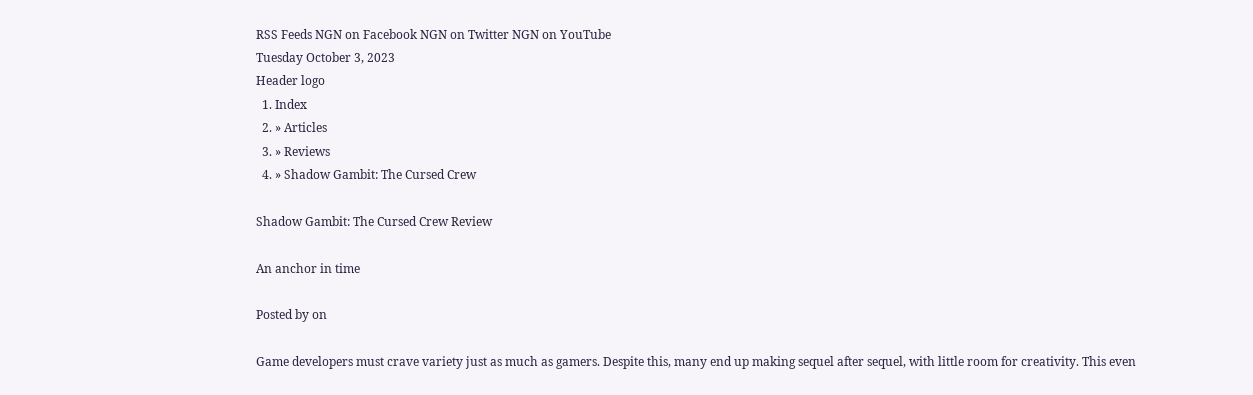RSS Feeds NGN on Facebook NGN on Twitter NGN on YouTube
Tuesday October 3, 2023
Header logo
  1. Index
  2. » Articles
  3. » Reviews
  4. » Shadow Gambit: The Cursed Crew

Shadow Gambit: The Cursed Crew Review

An anchor in time

Posted by on

Game developers must crave variety just as much as gamers. Despite this, many end up making sequel after sequel, with little room for creativity. This even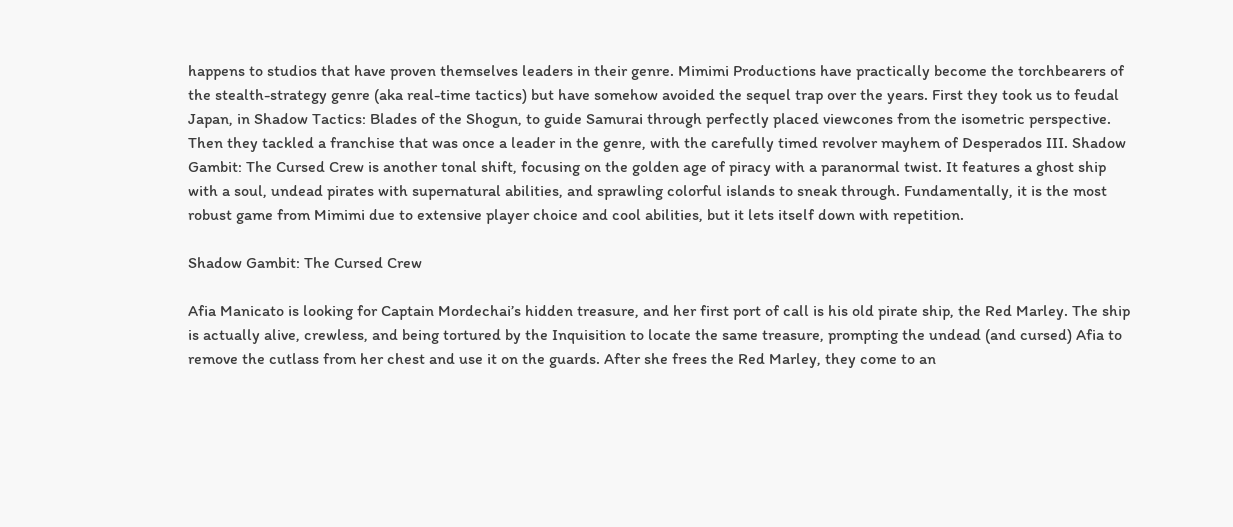happens to studios that have proven themselves leaders in their genre. Mimimi Productions have practically become the torchbearers of the stealth-strategy genre (aka real-time tactics) but have somehow avoided the sequel trap over the years. First they took us to feudal Japan, in Shadow Tactics: Blades of the Shogun, to guide Samurai through perfectly placed viewcones from the isometric perspective. Then they tackled a franchise that was once a leader in the genre, with the carefully timed revolver mayhem of Desperados III. Shadow Gambit: The Cursed Crew is another tonal shift, focusing on the golden age of piracy with a paranormal twist. It features a ghost ship with a soul, undead pirates with supernatural abilities, and sprawling colorful islands to sneak through. Fundamentally, it is the most robust game from Mimimi due to extensive player choice and cool abilities, but it lets itself down with repetition.

Shadow Gambit: The Cursed Crew

Afia Manicato is looking for Captain Mordechai’s hidden treasure, and her first port of call is his old pirate ship, the Red Marley. The ship is actually alive, crewless, and being tortured by the Inquisition to locate the same treasure, prompting the undead (and cursed) Afia to remove the cutlass from her chest and use it on the guards. After she frees the Red Marley, they come to an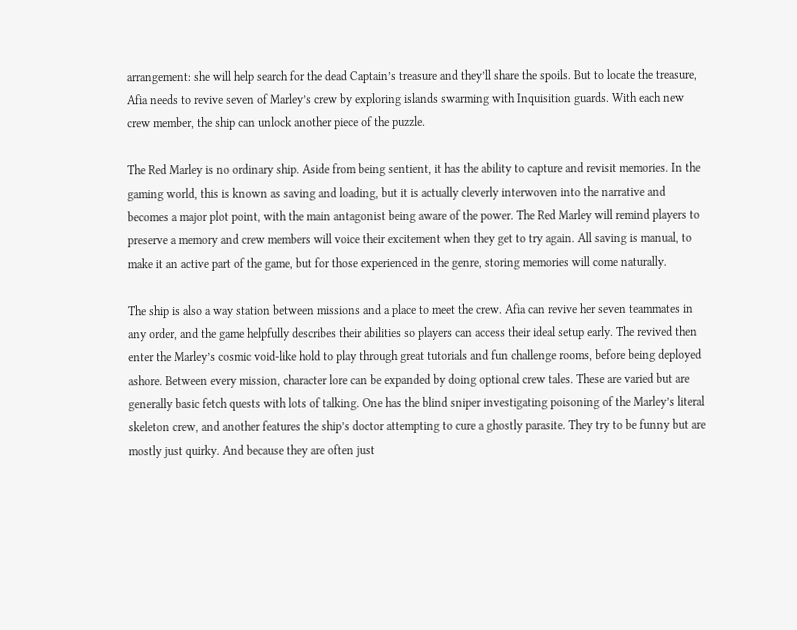arrangement: she will help search for the dead Captain’s treasure and they’ll share the spoils. But to locate the treasure, Afia needs to revive seven of Marley’s crew by exploring islands swarming with Inquisition guards. With each new crew member, the ship can unlock another piece of the puzzle.

The Red Marley is no ordinary ship. Aside from being sentient, it has the ability to capture and revisit memories. In the gaming world, this is known as saving and loading, but it is actually cleverly interwoven into the narrative and becomes a major plot point, with the main antagonist being aware of the power. The Red Marley will remind players to preserve a memory and crew members will voice their excitement when they get to try again. All saving is manual, to make it an active part of the game, but for those experienced in the genre, storing memories will come naturally.

The ship is also a way station between missions and a place to meet the crew. Afia can revive her seven teammates in any order, and the game helpfully describes their abilities so players can access their ideal setup early. The revived then enter the Marley’s cosmic void-like hold to play through great tutorials and fun challenge rooms, before being deployed ashore. Between every mission, character lore can be expanded by doing optional crew tales. These are varied but are generally basic fetch quests with lots of talking. One has the blind sniper investigating poisoning of the Marley’s literal skeleton crew, and another features the ship’s doctor attempting to cure a ghostly parasite. They try to be funny but are mostly just quirky. And because they are often just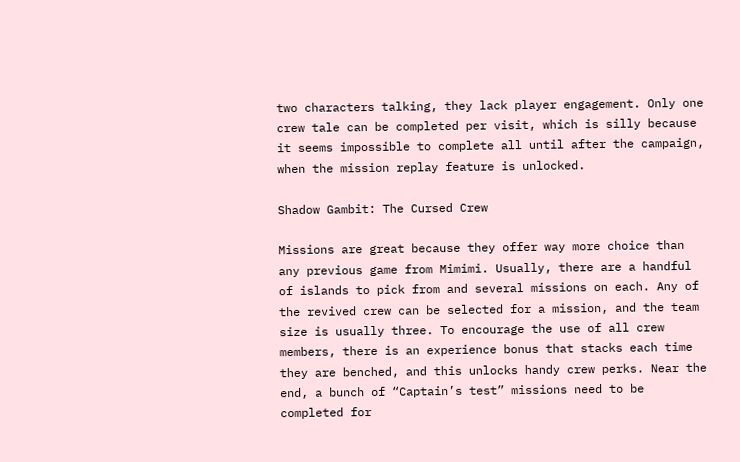two characters talking, they lack player engagement. Only one crew tale can be completed per visit, which is silly because it seems impossible to complete all until after the campaign, when the mission replay feature is unlocked.

Shadow Gambit: The Cursed Crew

Missions are great because they offer way more choice than any previous game from Mimimi. Usually, there are a handful of islands to pick from and several missions on each. Any of the revived crew can be selected for a mission, and the team size is usually three. To encourage the use of all crew members, there is an experience bonus that stacks each time they are benched, and this unlocks handy crew perks. Near the end, a bunch of “Captain’s test” missions need to be completed for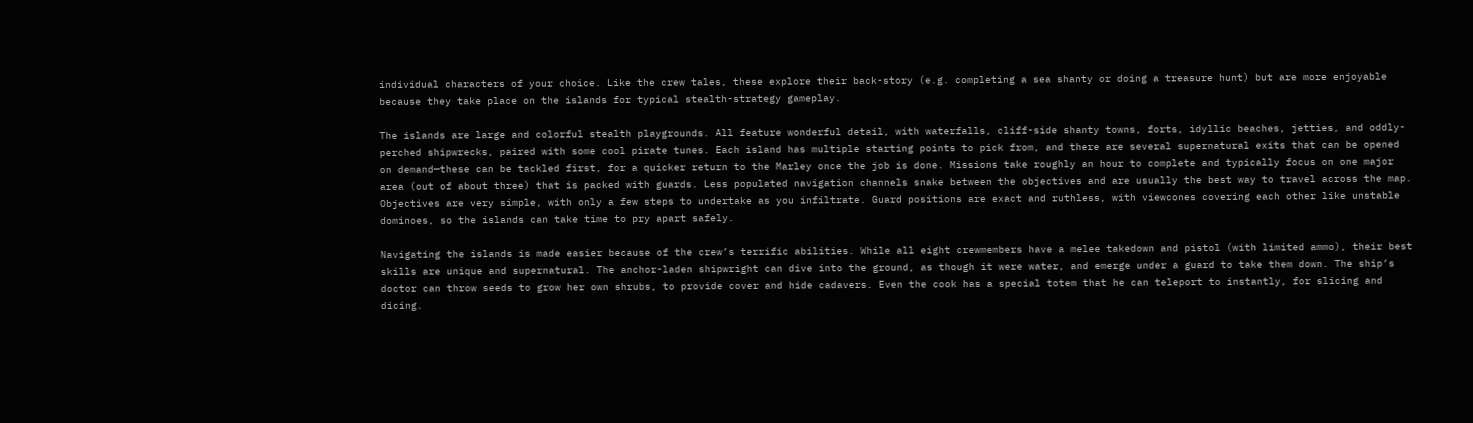individual characters of your choice. Like the crew tales, these explore their back-story (e.g. completing a sea shanty or doing a treasure hunt) but are more enjoyable because they take place on the islands for typical stealth-strategy gameplay.

The islands are large and colorful stealth playgrounds. All feature wonderful detail, with waterfalls, cliff-side shanty towns, forts, idyllic beaches, jetties, and oddly-perched shipwrecks, paired with some cool pirate tunes. Each island has multiple starting points to pick from, and there are several supernatural exits that can be opened on demand—these can be tackled first, for a quicker return to the Marley once the job is done. Missions take roughly an hour to complete and typically focus on one major area (out of about three) that is packed with guards. Less populated navigation channels snake between the objectives and are usually the best way to travel across the map. Objectives are very simple, with only a few steps to undertake as you infiltrate. Guard positions are exact and ruthless, with viewcones covering each other like unstable dominoes, so the islands can take time to pry apart safely.

Navigating the islands is made easier because of the crew’s terrific abilities. While all eight crewmembers have a melee takedown and pistol (with limited ammo), their best skills are unique and supernatural. The anchor-laden shipwright can dive into the ground, as though it were water, and emerge under a guard to take them down. The ship’s doctor can throw seeds to grow her own shrubs, to provide cover and hide cadavers. Even the cook has a special totem that he can teleport to instantly, for slicing and dicing.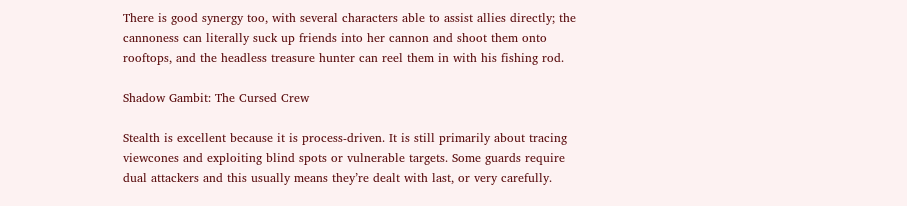There is good synergy too, with several characters able to assist allies directly; the cannoness can literally suck up friends into her cannon and shoot them onto rooftops, and the headless treasure hunter can reel them in with his fishing rod.

Shadow Gambit: The Cursed Crew

Stealth is excellent because it is process-driven. It is still primarily about tracing viewcones and exploiting blind spots or vulnerable targets. Some guards require dual attackers and this usually means they’re dealt with last, or very carefully.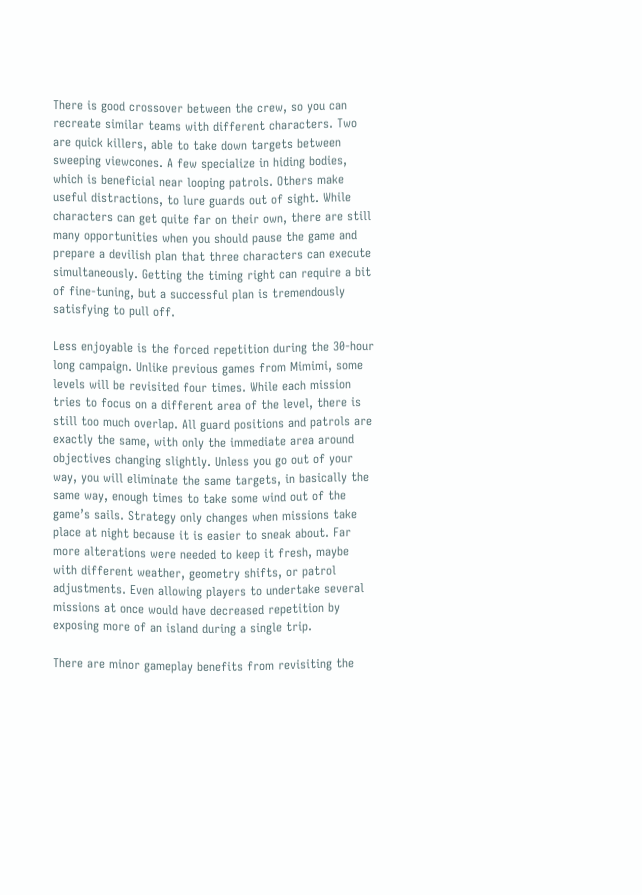There is good crossover between the crew, so you can recreate similar teams with different characters. Two are quick killers, able to take down targets between sweeping viewcones. A few specialize in hiding bodies, which is beneficial near looping patrols. Others make useful distractions, to lure guards out of sight. While characters can get quite far on their own, there are still many opportunities when you should pause the game and prepare a devilish plan that three characters can execute simultaneously. Getting the timing right can require a bit of fine-tuning, but a successful plan is tremendously satisfying to pull off.

Less enjoyable is the forced repetition during the 30-hour long campaign. Unlike previous games from Mimimi, some levels will be revisited four times. While each mission tries to focus on a different area of the level, there is still too much overlap. All guard positions and patrols are exactly the same, with only the immediate area around objectives changing slightly. Unless you go out of your way, you will eliminate the same targets, in basically the same way, enough times to take some wind out of the game’s sails. Strategy only changes when missions take place at night because it is easier to sneak about. Far more alterations were needed to keep it fresh, maybe with different weather, geometry shifts, or patrol adjustments. Even allowing players to undertake several missions at once would have decreased repetition by exposing more of an island during a single trip.

There are minor gameplay benefits from revisiting the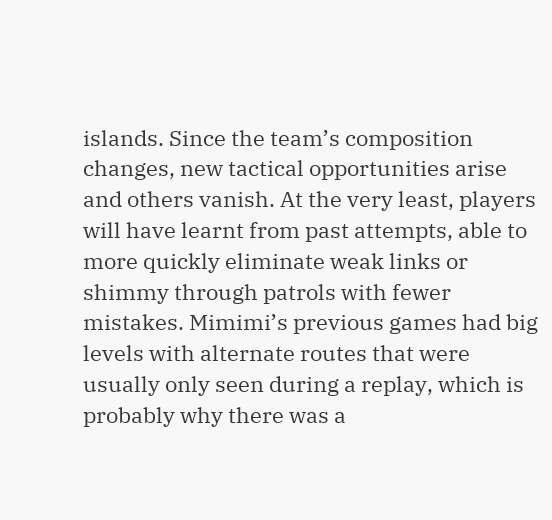islands. Since the team’s composition changes, new tactical opportunities arise and others vanish. At the very least, players will have learnt from past attempts, able to more quickly eliminate weak links or shimmy through patrols with fewer mistakes. Mimimi’s previous games had big levels with alternate routes that were usually only seen during a replay, which is probably why there was a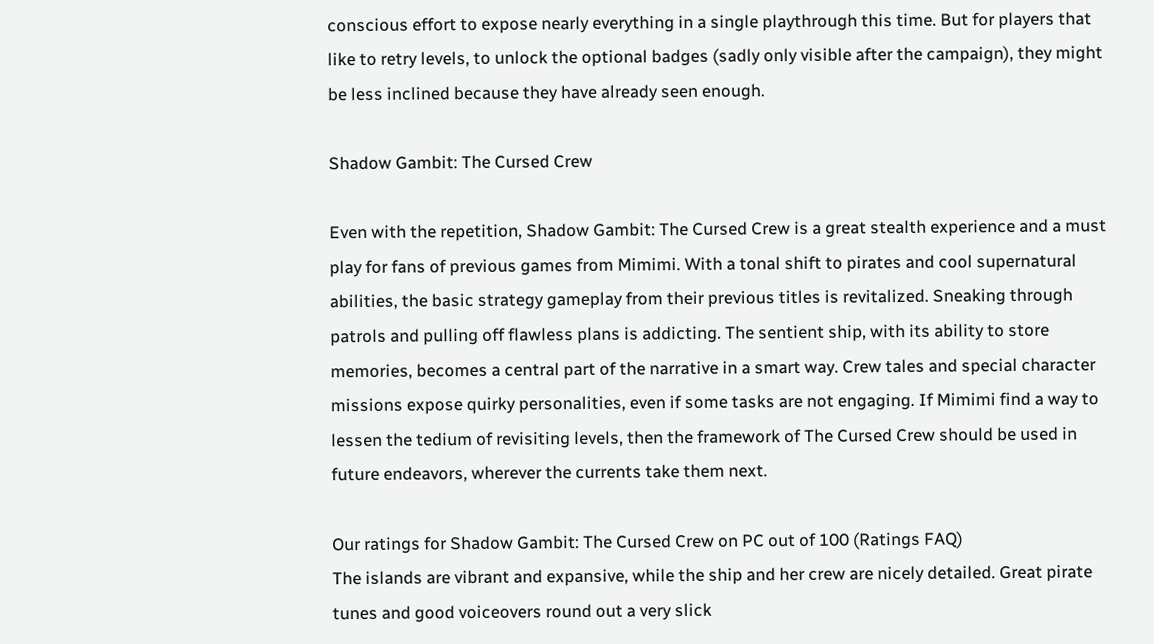conscious effort to expose nearly everything in a single playthrough this time. But for players that like to retry levels, to unlock the optional badges (sadly only visible after the campaign), they might be less inclined because they have already seen enough.

Shadow Gambit: The Cursed Crew

Even with the repetition, Shadow Gambit: The Cursed Crew is a great stealth experience and a must play for fans of previous games from Mimimi. With a tonal shift to pirates and cool supernatural abilities, the basic strategy gameplay from their previous titles is revitalized. Sneaking through patrols and pulling off flawless plans is addicting. The sentient ship, with its ability to store memories, becomes a central part of the narrative in a smart way. Crew tales and special character missions expose quirky personalities, even if some tasks are not engaging. If Mimimi find a way to lessen the tedium of revisiting levels, then the framework of The Cursed Crew should be used in future endeavors, wherever the currents take them next.

Our ratings for Shadow Gambit: The Cursed Crew on PC out of 100 (Ratings FAQ)
The islands are vibrant and expansive, while the ship and her crew are nicely detailed. Great pirate tunes and good voiceovers round out a very slick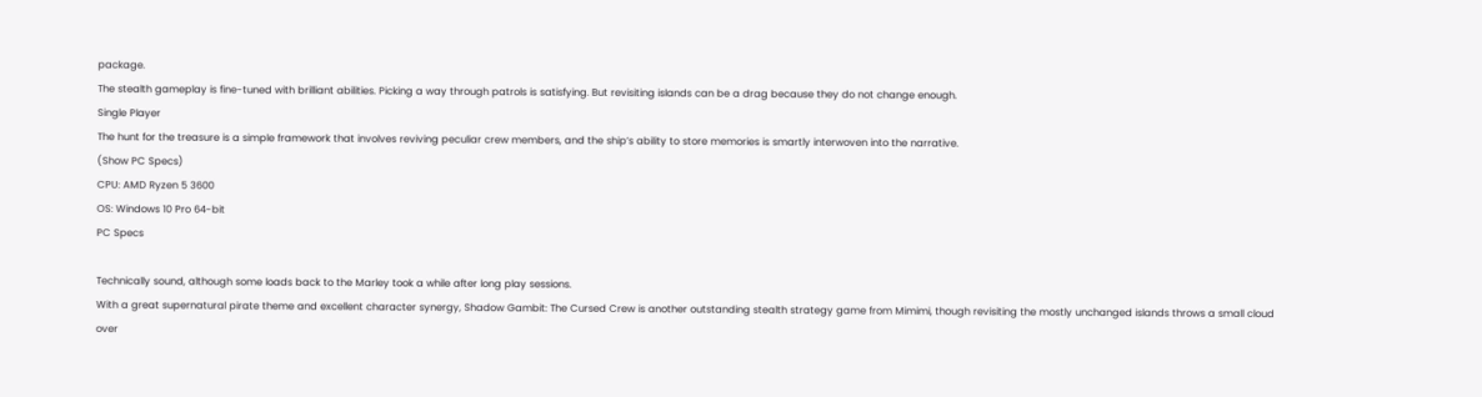package.
The stealth gameplay is fine-tuned with brilliant abilities. Picking a way through patrols is satisfying. But revisiting islands can be a drag because they do not change enough.
Single Player
The hunt for the treasure is a simple framework that involves reviving peculiar crew members, and the ship’s ability to store memories is smartly interwoven into the narrative.
(Show PC Specs)
CPU: AMD Ryzen 5 3600
OS: Windows 10 Pro 64-bit
PC Specs

Technically sound, although some loads back to the Marley took a while after long play sessions.
With a great supernatural pirate theme and excellent character synergy, Shadow Gambit: The Cursed Crew is another outstanding stealth strategy game from Mimimi, though revisiting the mostly unchanged islands throws a small cloud over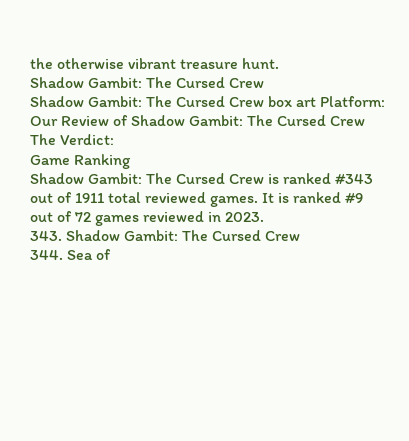the otherwise vibrant treasure hunt.
Shadow Gambit: The Cursed Crew
Shadow Gambit: The Cursed Crew box art Platform:
Our Review of Shadow Gambit: The Cursed Crew
The Verdict:
Game Ranking
Shadow Gambit: The Cursed Crew is ranked #343 out of 1911 total reviewed games. It is ranked #9 out of 72 games reviewed in 2023.
343. Shadow Gambit: The Cursed Crew
344. Sea of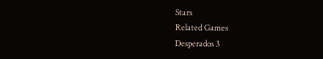Stars
Related Games
Desperados 3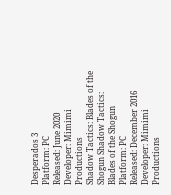Desperados 3
Platform: PC
Released: June 2020
Developer: Mimimi Productions
Shadow Tactics: Blades of the Shogun Shadow Tactics: Blades of the Shogun
Platform: PC
Released: December 2016
Developer: Mimimi Productions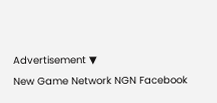Advertisement ▼
New Game Network NGN Facebook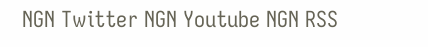NGN Twitter NGN Youtube NGN RSS